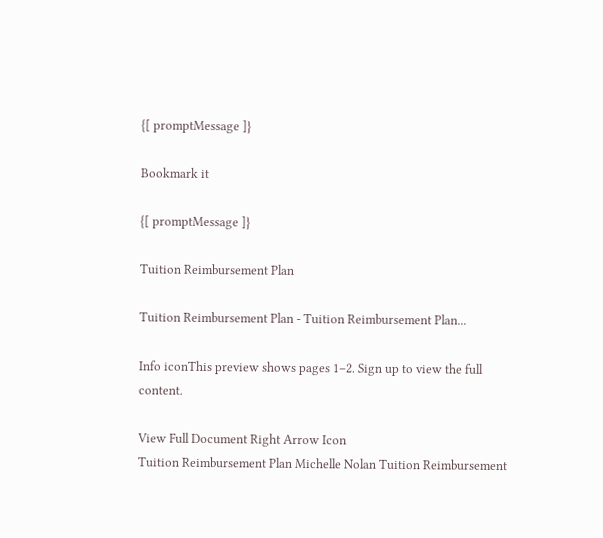{[ promptMessage ]}

Bookmark it

{[ promptMessage ]}

Tuition Reimbursement Plan

Tuition Reimbursement Plan - Tuition Reimbursement Plan...

Info iconThis preview shows pages 1–2. Sign up to view the full content.

View Full Document Right Arrow Icon
Tuition Reimbursement Plan Michelle Nolan Tuition Reimbursement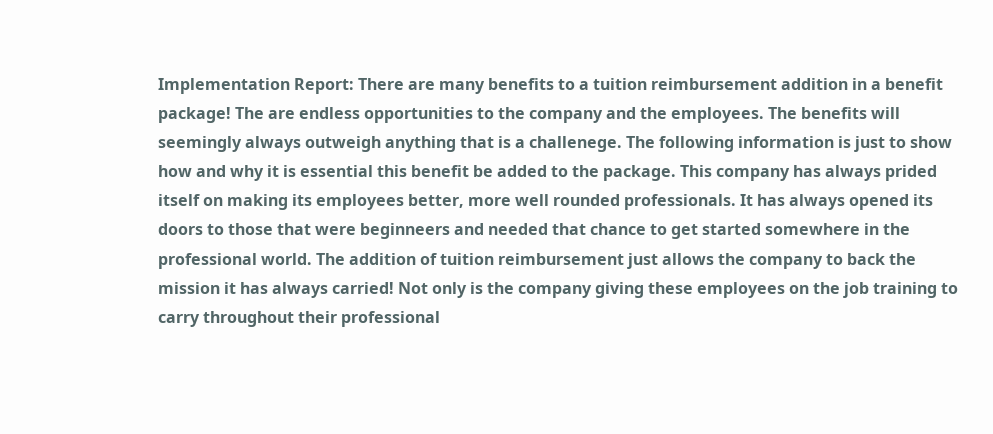Implementation Report: There are many benefits to a tuition reimbursement addition in a benefit package! The are endless opportunities to the company and the employees. The benefits will seemingly always outweigh anything that is a challenege. The following information is just to show how and why it is essential this benefit be added to the package. This company has always prided itself on making its employees better, more well rounded professionals. It has always opened its doors to those that were beginneers and needed that chance to get started somewhere in the professional world. The addition of tuition reimbursement just allows the company to back the mission it has always carried! Not only is the company giving these employees on the job training to carry throughout their professional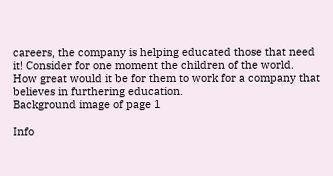careers, the company is helping educated those that need it! Consider for one moment the children of the world. How great would it be for them to work for a company that believes in furthering education.
Background image of page 1

Info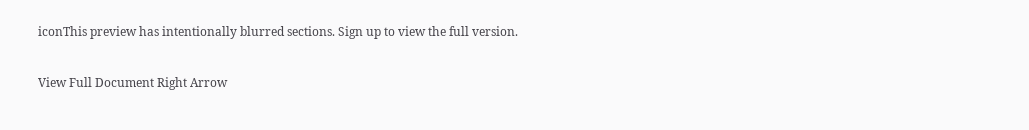iconThis preview has intentionally blurred sections. Sign up to view the full version.

View Full Document Right Arrow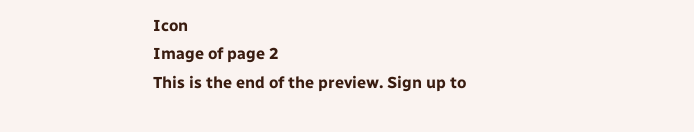Icon
Image of page 2
This is the end of the preview. Sign up to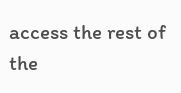access the rest of the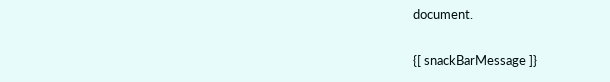document.

{[ snackBarMessage ]}